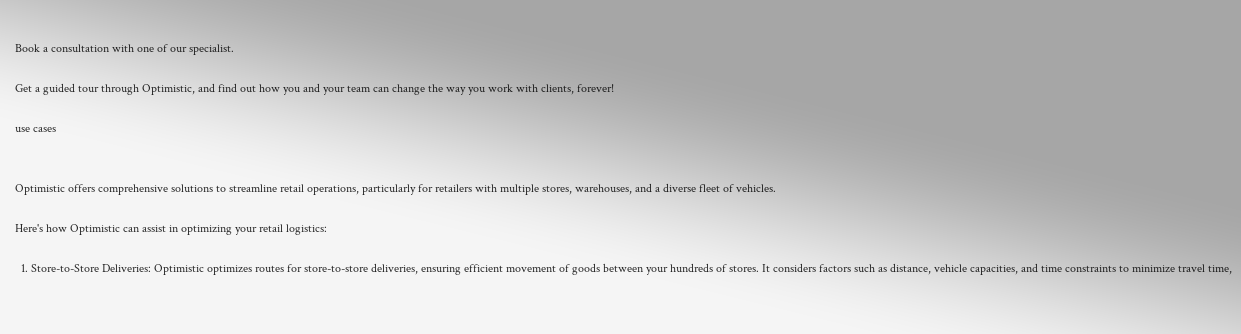Book a consultation with one of our specialist.

Get a guided tour through Optimistic, and find out how you and your team can change the way you work with clients, forever!

use cases


Optimistic offers comprehensive solutions to streamline retail operations, particularly for retailers with multiple stores, warehouses, and a diverse fleet of vehicles.

Here's how Optimistic can assist in optimizing your retail logistics:

  1. Store-to-Store Deliveries: Optimistic optimizes routes for store-to-store deliveries, ensuring efficient movement of goods between your hundreds of stores. It considers factors such as distance, vehicle capacities, and time constraints to minimize travel time,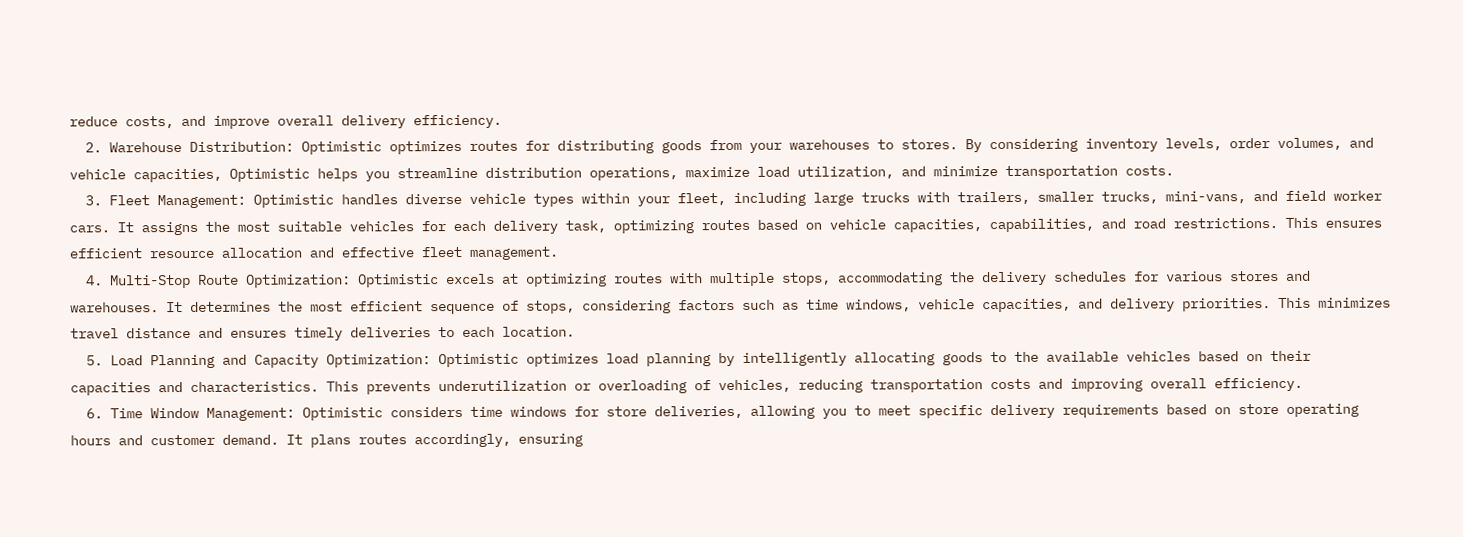reduce costs, and improve overall delivery efficiency.
  2. Warehouse Distribution: Optimistic optimizes routes for distributing goods from your warehouses to stores. By considering inventory levels, order volumes, and vehicle capacities, Optimistic helps you streamline distribution operations, maximize load utilization, and minimize transportation costs.
  3. Fleet Management: Optimistic handles diverse vehicle types within your fleet, including large trucks with trailers, smaller trucks, mini-vans, and field worker cars. It assigns the most suitable vehicles for each delivery task, optimizing routes based on vehicle capacities, capabilities, and road restrictions. This ensures efficient resource allocation and effective fleet management.
  4. Multi-Stop Route Optimization: Optimistic excels at optimizing routes with multiple stops, accommodating the delivery schedules for various stores and warehouses. It determines the most efficient sequence of stops, considering factors such as time windows, vehicle capacities, and delivery priorities. This minimizes travel distance and ensures timely deliveries to each location.
  5. Load Planning and Capacity Optimization: Optimistic optimizes load planning by intelligently allocating goods to the available vehicles based on their capacities and characteristics. This prevents underutilization or overloading of vehicles, reducing transportation costs and improving overall efficiency.
  6. Time Window Management: Optimistic considers time windows for store deliveries, allowing you to meet specific delivery requirements based on store operating hours and customer demand. It plans routes accordingly, ensuring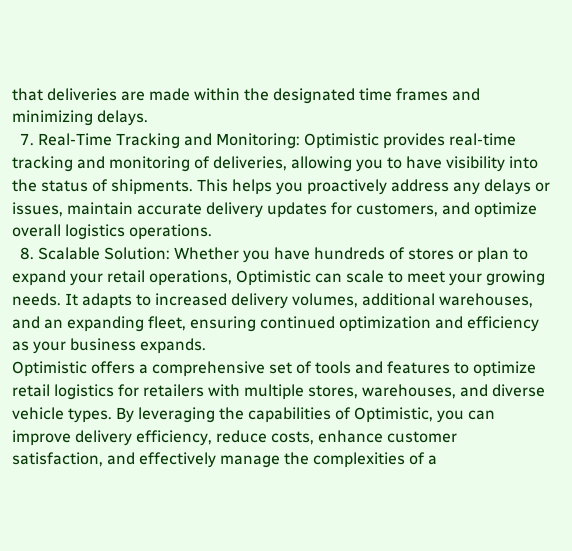that deliveries are made within the designated time frames and minimizing delays.
  7. Real-Time Tracking and Monitoring: Optimistic provides real-time tracking and monitoring of deliveries, allowing you to have visibility into the status of shipments. This helps you proactively address any delays or issues, maintain accurate delivery updates for customers, and optimize overall logistics operations.
  8. Scalable Solution: Whether you have hundreds of stores or plan to expand your retail operations, Optimistic can scale to meet your growing needs. It adapts to increased delivery volumes, additional warehouses, and an expanding fleet, ensuring continued optimization and efficiency as your business expands.
Optimistic offers a comprehensive set of tools and features to optimize retail logistics for retailers with multiple stores, warehouses, and diverse vehicle types. By leveraging the capabilities of Optimistic, you can improve delivery efficiency, reduce costs, enhance customer satisfaction, and effectively manage the complexities of a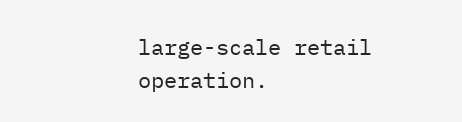large-scale retail operation.